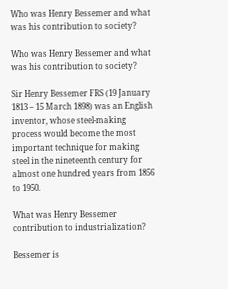Who was Henry Bessemer and what was his contribution to society?

Who was Henry Bessemer and what was his contribution to society?

Sir Henry Bessemer FRS (19 January 1813 – 15 March 1898) was an English inventor, whose steel-making process would become the most important technique for making steel in the nineteenth century for almost one hundred years from 1856 to 1950.

What was Henry Bessemer contribution to industrialization?

Bessemer is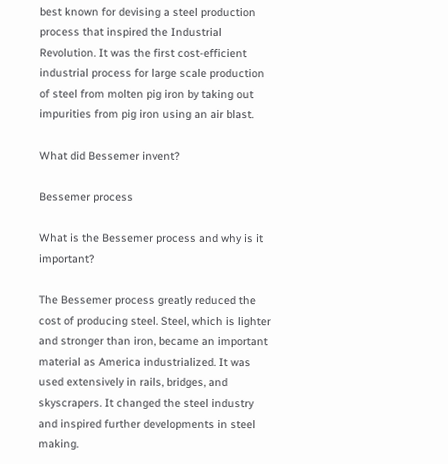best known for devising a steel production process that inspired the Industrial Revolution. It was the first cost-efficient industrial process for large scale production of steel from molten pig iron by taking out impurities from pig iron using an air blast.

What did Bessemer invent?

Bessemer process

What is the Bessemer process and why is it important?

The Bessemer process greatly reduced the cost of producing steel. Steel, which is lighter and stronger than iron, became an important material as America industrialized. It was used extensively in rails, bridges, and skyscrapers. It changed the steel industry and inspired further developments in steel making.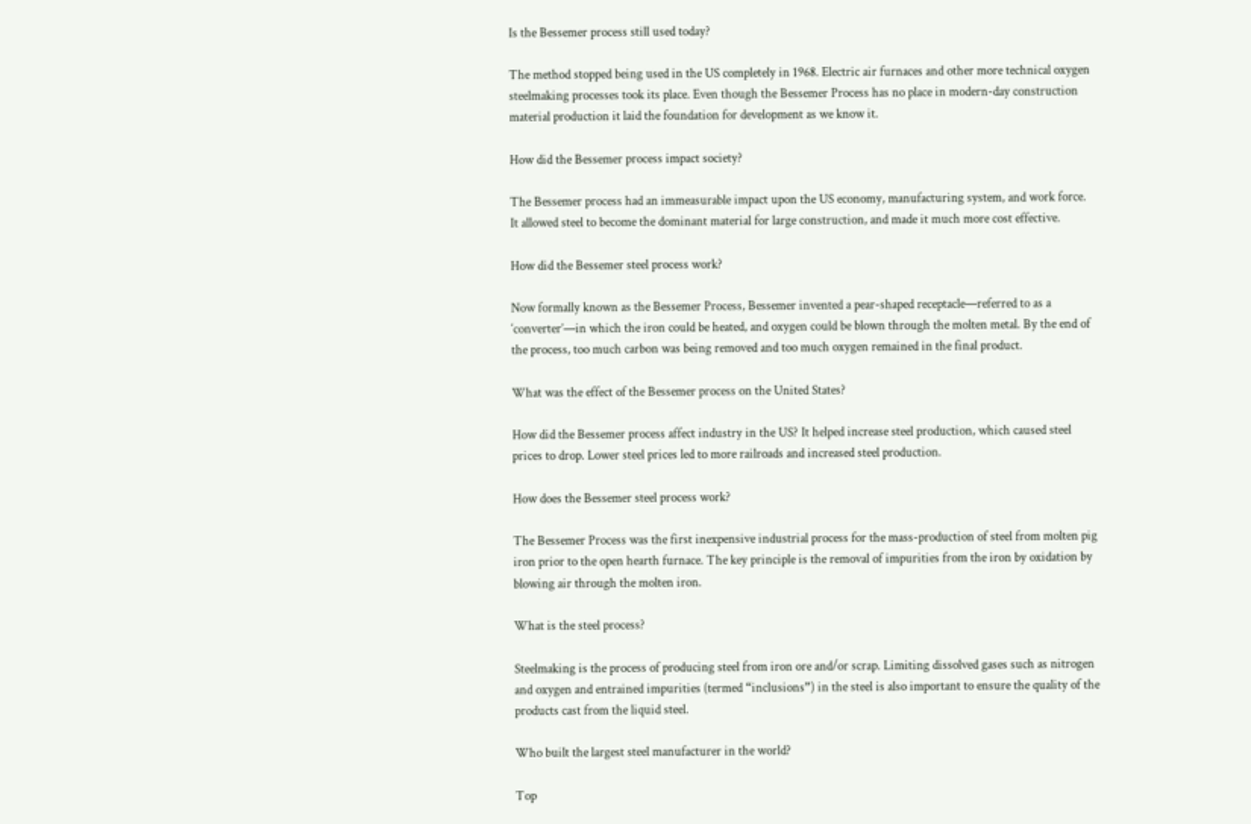Is the Bessemer process still used today?

The method stopped being used in the US completely in 1968. Electric air furnaces and other more technical oxygen steelmaking processes took its place. Even though the Bessemer Process has no place in modern-day construction material production it laid the foundation for development as we know it.

How did the Bessemer process impact society?

The Bessemer process had an immeasurable impact upon the US economy, manufacturing system, and work force. It allowed steel to become the dominant material for large construction, and made it much more cost effective.

How did the Bessemer steel process work?

Now formally known as the Bessemer Process, Bessemer invented a pear-shaped receptacle—referred to as a ‘converter’—in which the iron could be heated, and oxygen could be blown through the molten metal. By the end of the process, too much carbon was being removed and too much oxygen remained in the final product.

What was the effect of the Bessemer process on the United States?

How did the Bessemer process affect industry in the US? It helped increase steel production, which caused steel prices to drop. Lower steel prices led to more railroads and increased steel production.

How does the Bessemer steel process work?

The Bessemer Process was the first inexpensive industrial process for the mass-production of steel from molten pig iron prior to the open hearth furnace. The key principle is the removal of impurities from the iron by oxidation by blowing air through the molten iron.

What is the steel process?

Steelmaking is the process of producing steel from iron ore and/or scrap. Limiting dissolved gases such as nitrogen and oxygen and entrained impurities (termed “inclusions”) in the steel is also important to ensure the quality of the products cast from the liquid steel.

Who built the largest steel manufacturer in the world?

Top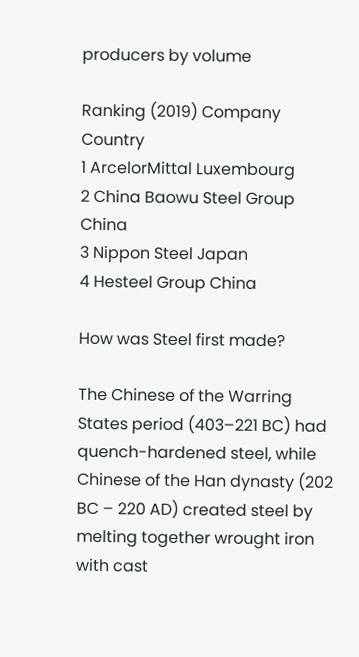producers by volume

Ranking (2019) Company Country
1 ArcelorMittal Luxembourg
2 China Baowu Steel Group China
3 Nippon Steel Japan
4 Hesteel Group China

How was Steel first made?

The Chinese of the Warring States period (403–221 BC) had quench-hardened steel, while Chinese of the Han dynasty (202 BC – 220 AD) created steel by melting together wrought iron with cast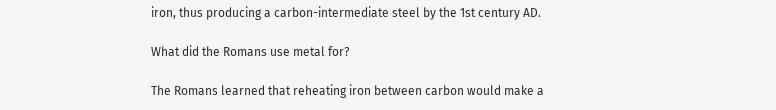iron, thus producing a carbon-intermediate steel by the 1st century AD.

What did the Romans use metal for?

The Romans learned that reheating iron between carbon would make a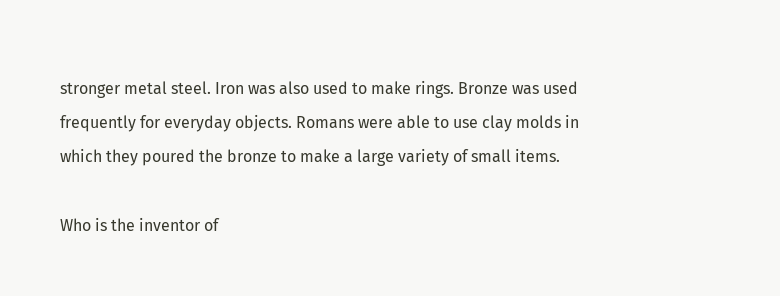stronger metal steel. Iron was also used to make rings. Bronze was used frequently for everyday objects. Romans were able to use clay molds in which they poured the bronze to make a large variety of small items.

Who is the inventor of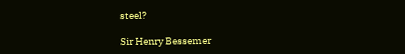steel?

Sir Henry Bessemer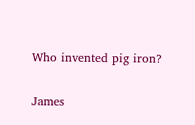Who invented pig iron?

James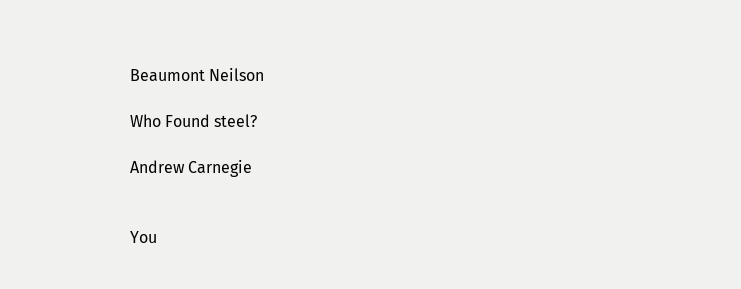Beaumont Neilson

Who Found steel?

Andrew Carnegie


You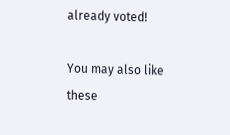already voted!

You may also like these